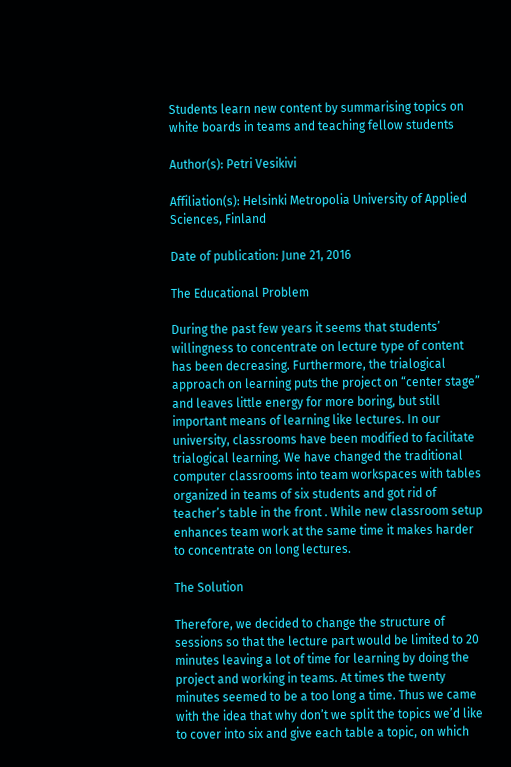Students learn new content by summarising topics on white boards in teams and teaching fellow students

Author(s): Petri Vesikivi

Affiliation(s): Helsinki Metropolia University of Applied Sciences, Finland

Date of publication: June 21, 2016

The Educational Problem

During the past few years it seems that students’ willingness to concentrate on lecture type of content has been decreasing. Furthermore, the trialogical approach on learning puts the project on “center stage” and leaves little energy for more boring, but still important means of learning like lectures. In our university, classrooms have been modified to facilitate trialogical learning. We have changed the traditional computer classrooms into team workspaces with tables organized in teams of six students and got rid of teacher’s table in the front . While new classroom setup enhances team work at the same time it makes harder to concentrate on long lectures.

The Solution

Therefore, we decided to change the structure of sessions so that the lecture part would be limited to 20 minutes leaving a lot of time for learning by doing the project and working in teams. At times the twenty minutes seemed to be a too long a time. Thus we came with the idea that why don’t we split the topics we’d like to cover into six and give each table a topic, on which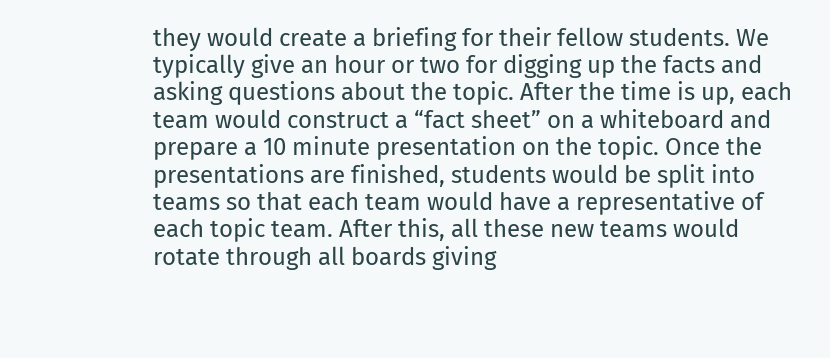they would create a briefing for their fellow students. We typically give an hour or two for digging up the facts and asking questions about the topic. After the time is up, each team would construct a “fact sheet” on a whiteboard and prepare a 10 minute presentation on the topic. Once the presentations are finished, students would be split into teams so that each team would have a representative of each topic team. After this, all these new teams would rotate through all boards giving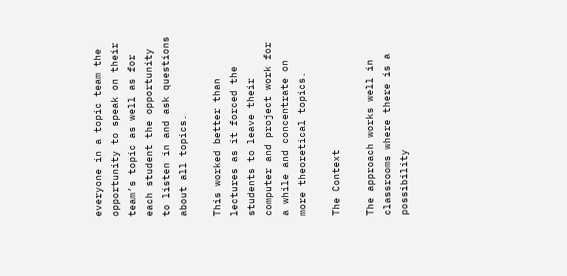everyone in a topic team the opportunity to speak on their team’s topic as well as for each student the opportunity to listen in and ask questions about all topics.

This worked better than lectures as it forced the students to leave their computer and project work for a while and concentrate on more theoretical topics.

The Context

The approach works well in classrooms where there is a possibility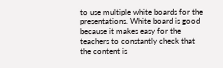to use multiple white boards for the presentations. White board is good because it makes easy for the teachers to constantly check that the content is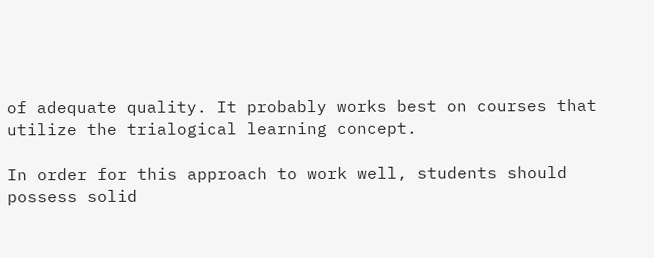of adequate quality. It probably works best on courses that utilize the trialogical learning concept.

In order for this approach to work well, students should possess solid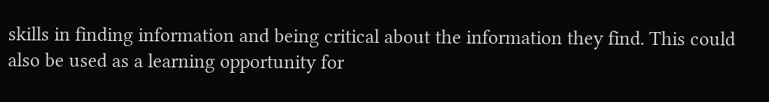skills in finding information and being critical about the information they find. This could also be used as a learning opportunity for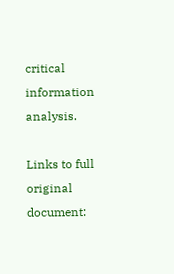critical information analysis.

Links to full original document: